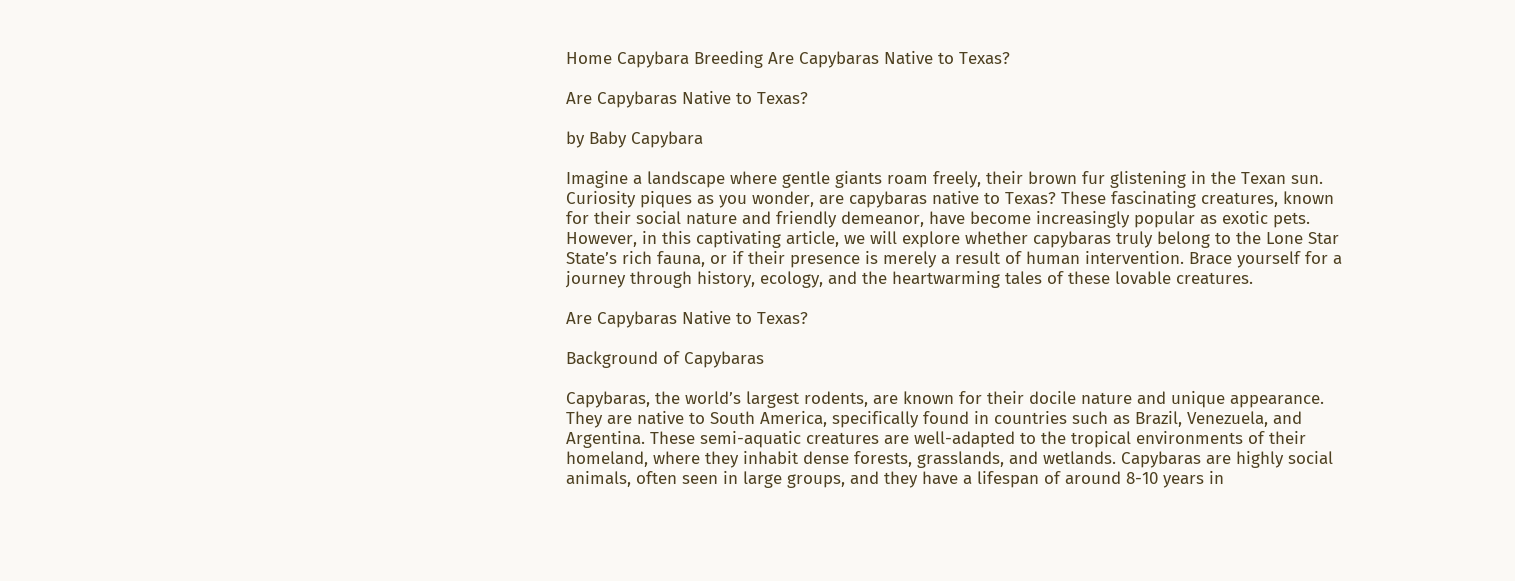Home Capybara Breeding Are Capybaras Native to Texas?

Are Capybaras Native to Texas?

by Baby Capybara

Imagine a landscape where gentle giants roam freely, their brown fur glistening in the Texan sun. Curiosity piques as you wonder, are capybaras native to Texas? These fascinating creatures, known for their social nature and friendly demeanor, have become increasingly popular as exotic pets. However, in this captivating article, we will explore whether capybaras truly belong to the Lone Star State’s rich fauna, or if their presence is merely a result of human intervention. Brace yourself for a journey through history, ecology, and the heartwarming tales of these lovable creatures.

Are Capybaras Native to Texas?

Background of Capybaras

Capybaras, the world’s largest rodents, are known for their docile nature and unique appearance. They are native to South America, specifically found in countries such as Brazil, Venezuela, and Argentina. These semi-aquatic creatures are well-adapted to the tropical environments of their homeland, where they inhabit dense forests, grasslands, and wetlands. Capybaras are highly social animals, often seen in large groups, and they have a lifespan of around 8-10 years in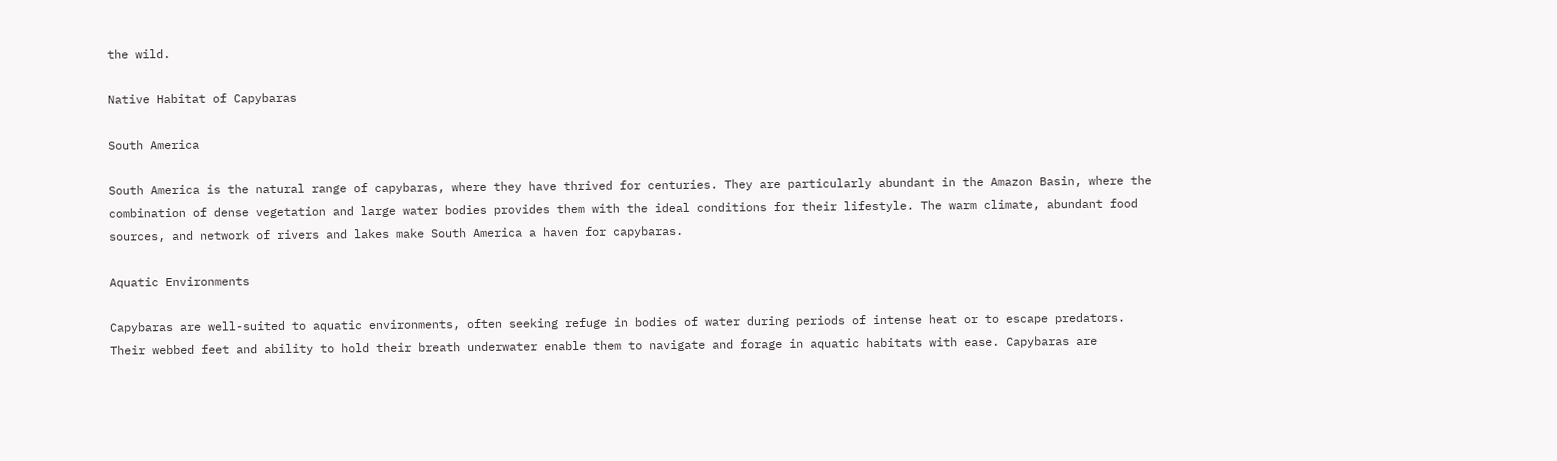the wild.

Native Habitat of Capybaras

South America

South America is the natural range of capybaras, where they have thrived for centuries. They are particularly abundant in the Amazon Basin, where the combination of dense vegetation and large water bodies provides them with the ideal conditions for their lifestyle. The warm climate, abundant food sources, and network of rivers and lakes make South America a haven for capybaras.

Aquatic Environments

Capybaras are well-suited to aquatic environments, often seeking refuge in bodies of water during periods of intense heat or to escape predators. Their webbed feet and ability to hold their breath underwater enable them to navigate and forage in aquatic habitats with ease. Capybaras are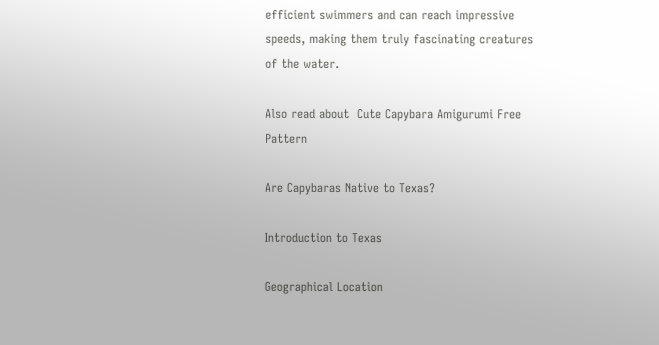efficient swimmers and can reach impressive speeds, making them truly fascinating creatures of the water.

Also read about  Cute Capybara Amigurumi Free Pattern

Are Capybaras Native to Texas?

Introduction to Texas

Geographical Location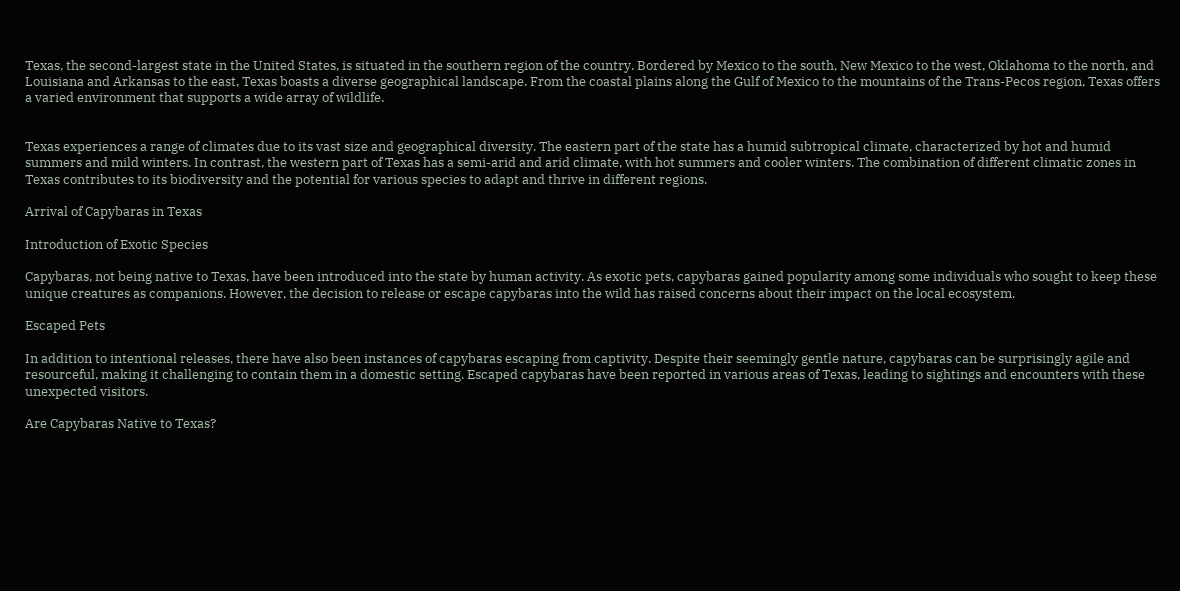Texas, the second-largest state in the United States, is situated in the southern region of the country. Bordered by Mexico to the south, New Mexico to the west, Oklahoma to the north, and Louisiana and Arkansas to the east, Texas boasts a diverse geographical landscape. From the coastal plains along the Gulf of Mexico to the mountains of the Trans-Pecos region, Texas offers a varied environment that supports a wide array of wildlife.


Texas experiences a range of climates due to its vast size and geographical diversity. The eastern part of the state has a humid subtropical climate, characterized by hot and humid summers and mild winters. In contrast, the western part of Texas has a semi-arid and arid climate, with hot summers and cooler winters. The combination of different climatic zones in Texas contributes to its biodiversity and the potential for various species to adapt and thrive in different regions.

Arrival of Capybaras in Texas

Introduction of Exotic Species

Capybaras, not being native to Texas, have been introduced into the state by human activity. As exotic pets, capybaras gained popularity among some individuals who sought to keep these unique creatures as companions. However, the decision to release or escape capybaras into the wild has raised concerns about their impact on the local ecosystem.

Escaped Pets

In addition to intentional releases, there have also been instances of capybaras escaping from captivity. Despite their seemingly gentle nature, capybaras can be surprisingly agile and resourceful, making it challenging to contain them in a domestic setting. Escaped capybaras have been reported in various areas of Texas, leading to sightings and encounters with these unexpected visitors.

Are Capybaras Native to Texas?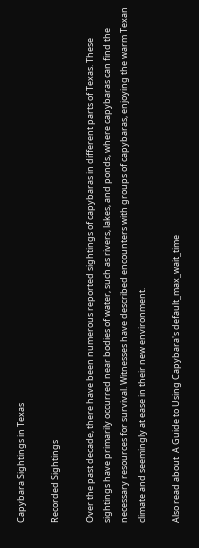Capybara Sightings in Texas

Recorded Sightings

Over the past decade, there have been numerous reported sightings of capybaras in different parts of Texas. These sightings have primarily occurred near bodies of water, such as rivers, lakes, and ponds, where capybaras can find the necessary resources for survival. Witnesses have described encounters with groups of capybaras, enjoying the warm Texan climate and seemingly at ease in their new environment.

Also read about  A Guide to Using Capybara's default_max_wait_time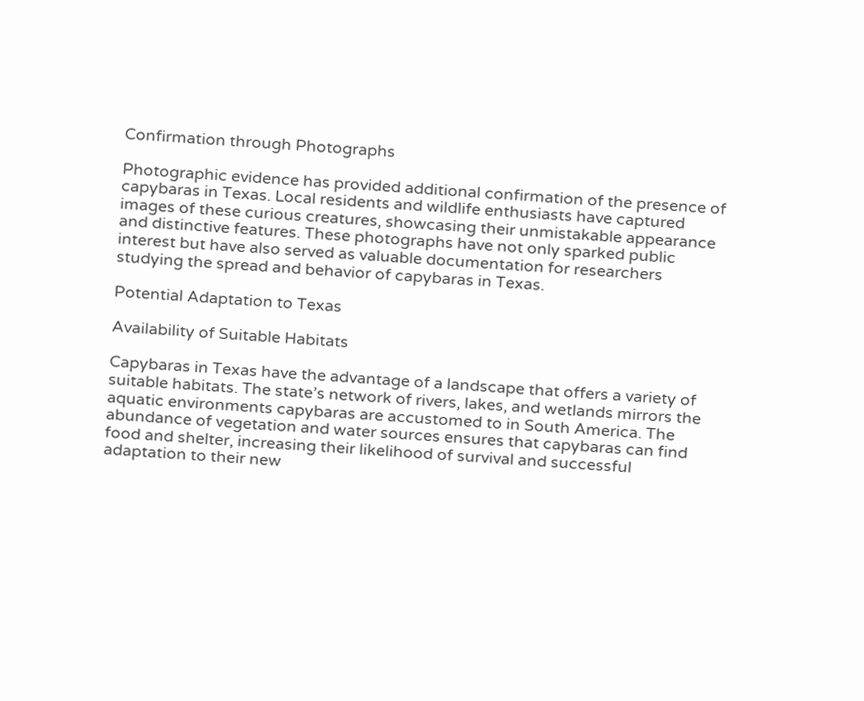Confirmation through Photographs

Photographic evidence has provided additional confirmation of the presence of capybaras in Texas. Local residents and wildlife enthusiasts have captured images of these curious creatures, showcasing their unmistakable appearance and distinctive features. These photographs have not only sparked public interest but have also served as valuable documentation for researchers studying the spread and behavior of capybaras in Texas.

Potential Adaptation to Texas

Availability of Suitable Habitats

Capybaras in Texas have the advantage of a landscape that offers a variety of suitable habitats. The state’s network of rivers, lakes, and wetlands mirrors the aquatic environments capybaras are accustomed to in South America. The abundance of vegetation and water sources ensures that capybaras can find food and shelter, increasing their likelihood of survival and successful adaptation to their new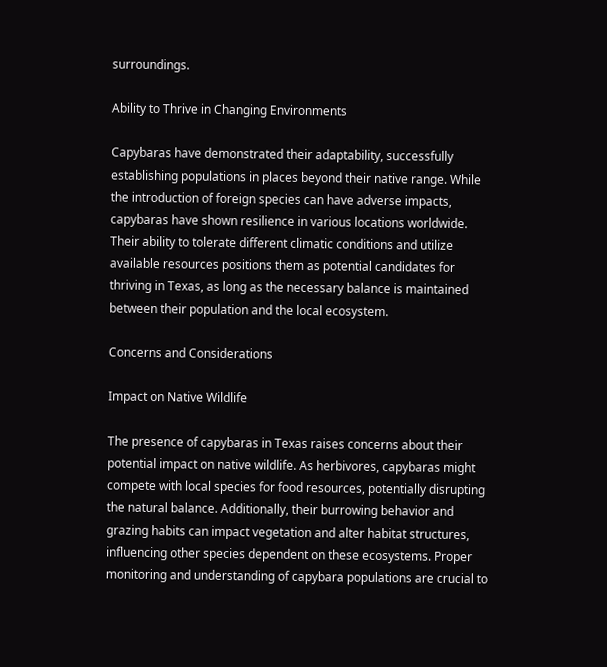surroundings.

Ability to Thrive in Changing Environments

Capybaras have demonstrated their adaptability, successfully establishing populations in places beyond their native range. While the introduction of foreign species can have adverse impacts, capybaras have shown resilience in various locations worldwide. Their ability to tolerate different climatic conditions and utilize available resources positions them as potential candidates for thriving in Texas, as long as the necessary balance is maintained between their population and the local ecosystem.

Concerns and Considerations

Impact on Native Wildlife

The presence of capybaras in Texas raises concerns about their potential impact on native wildlife. As herbivores, capybaras might compete with local species for food resources, potentially disrupting the natural balance. Additionally, their burrowing behavior and grazing habits can impact vegetation and alter habitat structures, influencing other species dependent on these ecosystems. Proper monitoring and understanding of capybara populations are crucial to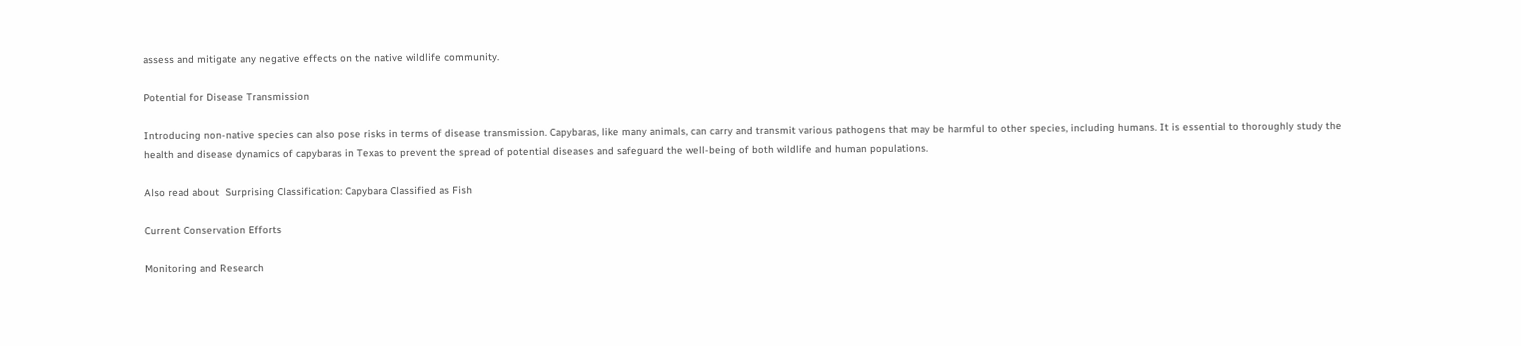assess and mitigate any negative effects on the native wildlife community.

Potential for Disease Transmission

Introducing non-native species can also pose risks in terms of disease transmission. Capybaras, like many animals, can carry and transmit various pathogens that may be harmful to other species, including humans. It is essential to thoroughly study the health and disease dynamics of capybaras in Texas to prevent the spread of potential diseases and safeguard the well-being of both wildlife and human populations.

Also read about  Surprising Classification: Capybara Classified as Fish

Current Conservation Efforts

Monitoring and Research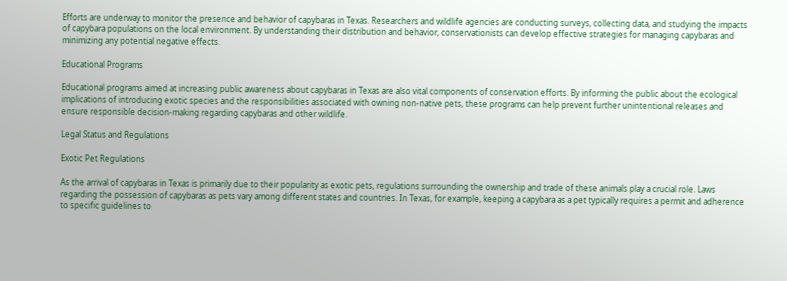Efforts are underway to monitor the presence and behavior of capybaras in Texas. Researchers and wildlife agencies are conducting surveys, collecting data, and studying the impacts of capybara populations on the local environment. By understanding their distribution and behavior, conservationists can develop effective strategies for managing capybaras and minimizing any potential negative effects.

Educational Programs

Educational programs aimed at increasing public awareness about capybaras in Texas are also vital components of conservation efforts. By informing the public about the ecological implications of introducing exotic species and the responsibilities associated with owning non-native pets, these programs can help prevent further unintentional releases and ensure responsible decision-making regarding capybaras and other wildlife.

Legal Status and Regulations

Exotic Pet Regulations

As the arrival of capybaras in Texas is primarily due to their popularity as exotic pets, regulations surrounding the ownership and trade of these animals play a crucial role. Laws regarding the possession of capybaras as pets vary among different states and countries. In Texas, for example, keeping a capybara as a pet typically requires a permit and adherence to specific guidelines to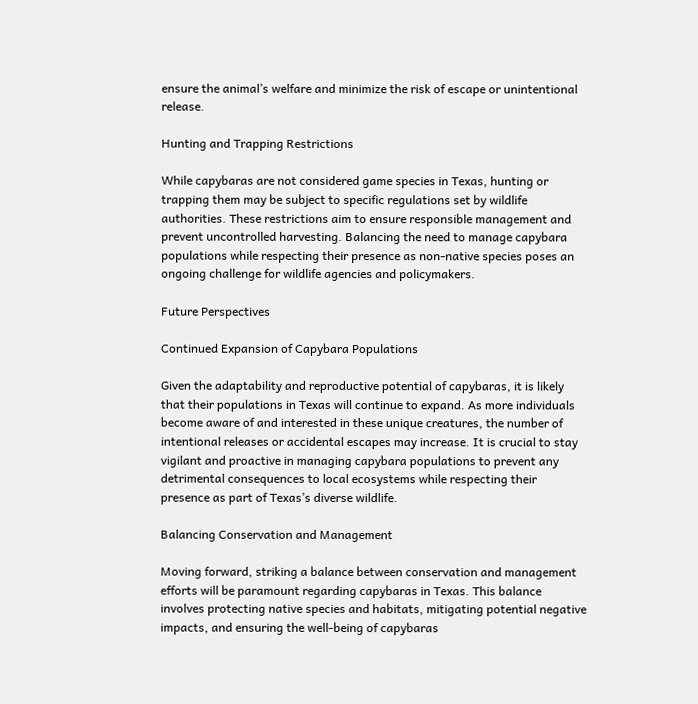ensure the animal’s welfare and minimize the risk of escape or unintentional release.

Hunting and Trapping Restrictions

While capybaras are not considered game species in Texas, hunting or trapping them may be subject to specific regulations set by wildlife authorities. These restrictions aim to ensure responsible management and prevent uncontrolled harvesting. Balancing the need to manage capybara populations while respecting their presence as non-native species poses an ongoing challenge for wildlife agencies and policymakers.

Future Perspectives

Continued Expansion of Capybara Populations

Given the adaptability and reproductive potential of capybaras, it is likely that their populations in Texas will continue to expand. As more individuals become aware of and interested in these unique creatures, the number of intentional releases or accidental escapes may increase. It is crucial to stay vigilant and proactive in managing capybara populations to prevent any detrimental consequences to local ecosystems while respecting their presence as part of Texas’s diverse wildlife.

Balancing Conservation and Management

Moving forward, striking a balance between conservation and management efforts will be paramount regarding capybaras in Texas. This balance involves protecting native species and habitats, mitigating potential negative impacts, and ensuring the well-being of capybaras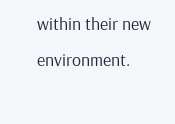within their new environment.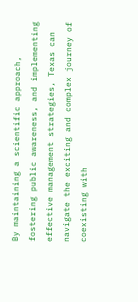By maintaining a scientific approach, fostering public awareness, and implementing effective management strategies, Texas can navigate the exciting and complex journey of coexisting with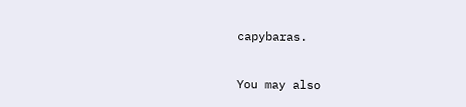capybaras.

You may also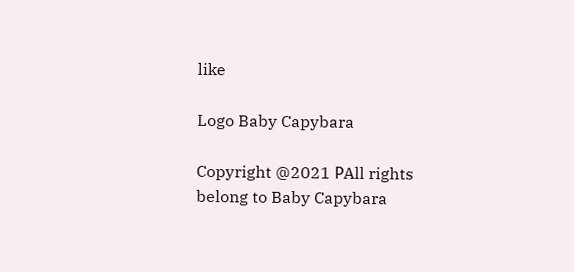like

Logo Baby Capybara

Copyright @2021 РAll rights belong to Baby Capybara